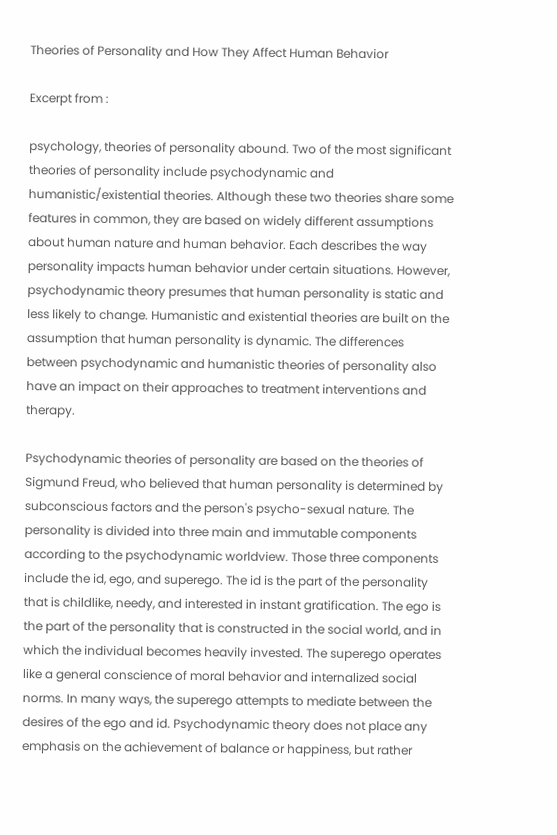Theories of Personality and How They Affect Human Behavior

Excerpt from :

psychology, theories of personality abound. Two of the most significant theories of personality include psychodynamic and humanistic/existential theories. Although these two theories share some features in common, they are based on widely different assumptions about human nature and human behavior. Each describes the way personality impacts human behavior under certain situations. However, psychodynamic theory presumes that human personality is static and less likely to change. Humanistic and existential theories are built on the assumption that human personality is dynamic. The differences between psychodynamic and humanistic theories of personality also have an impact on their approaches to treatment interventions and therapy.

Psychodynamic theories of personality are based on the theories of Sigmund Freud, who believed that human personality is determined by subconscious factors and the person's psycho-sexual nature. The personality is divided into three main and immutable components according to the psychodynamic worldview. Those three components include the id, ego, and superego. The id is the part of the personality that is childlike, needy, and interested in instant gratification. The ego is the part of the personality that is constructed in the social world, and in which the individual becomes heavily invested. The superego operates like a general conscience of moral behavior and internalized social norms. In many ways, the superego attempts to mediate between the desires of the ego and id. Psychodynamic theory does not place any emphasis on the achievement of balance or happiness, but rather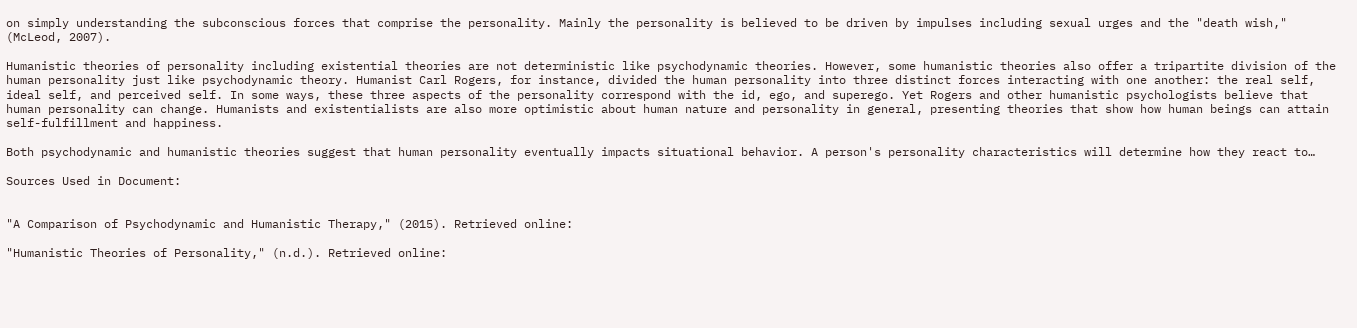on simply understanding the subconscious forces that comprise the personality. Mainly the personality is believed to be driven by impulses including sexual urges and the "death wish," (McLeod, 2007).

Humanistic theories of personality including existential theories are not deterministic like psychodynamic theories. However, some humanistic theories also offer a tripartite division of the human personality just like psychodynamic theory. Humanist Carl Rogers, for instance, divided the human personality into three distinct forces interacting with one another: the real self, ideal self, and perceived self. In some ways, these three aspects of the personality correspond with the id, ego, and superego. Yet Rogers and other humanistic psychologists believe that human personality can change. Humanists and existentialists are also more optimistic about human nature and personality in general, presenting theories that show how human beings can attain self-fulfillment and happiness.

Both psychodynamic and humanistic theories suggest that human personality eventually impacts situational behavior. A person's personality characteristics will determine how they react to…

Sources Used in Document:


"A Comparison of Psychodynamic and Humanistic Therapy," (2015). Retrieved online:

"Humanistic Theories of Personality," (n.d.). Retrieved online: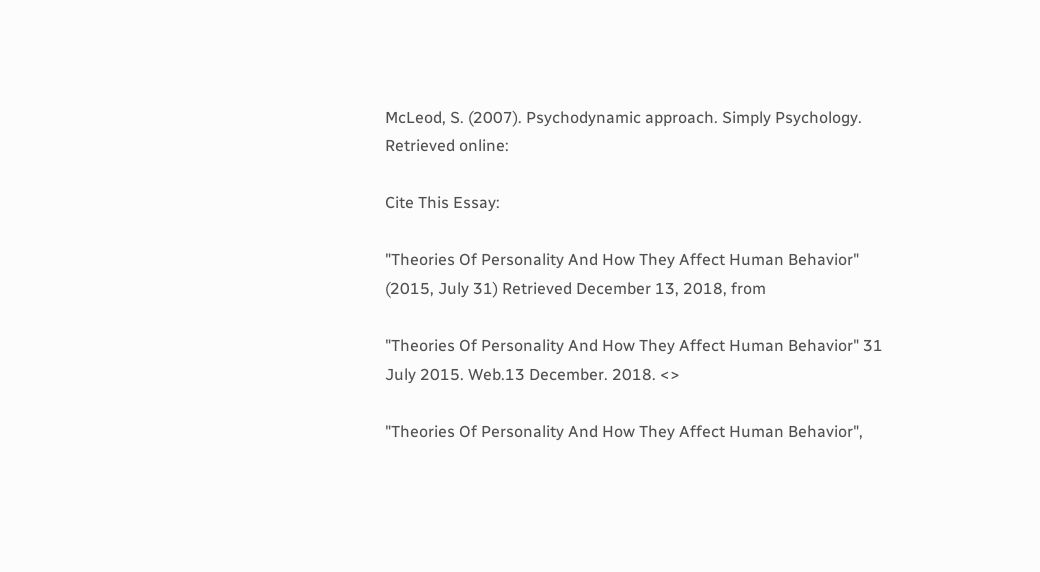McLeod, S. (2007). Psychodynamic approach. Simply Psychology. Retrieved online:

Cite This Essay:

"Theories Of Personality And How They Affect Human Behavior" (2015, July 31) Retrieved December 13, 2018, from

"Theories Of Personality And How They Affect Human Behavior" 31 July 2015. Web.13 December. 2018. <>

"Theories Of Personality And How They Affect Human Behavior",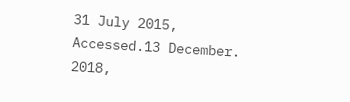31 July 2015, Accessed.13 December. 2018,